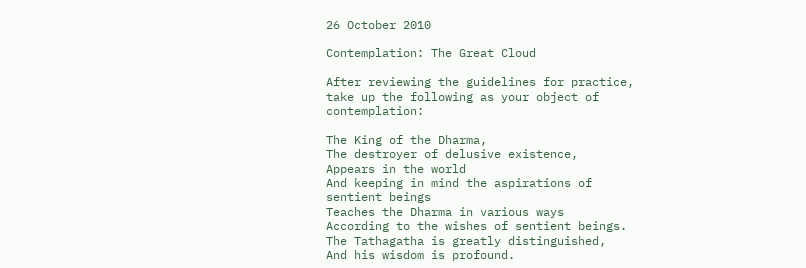26 October 2010

Contemplation: The Great Cloud

After reviewing the guidelines for practice, take up the following as your object of contemplation:

The King of the Dharma,
The destroyer of delusive existence,
Appears in the world
And keeping in mind the aspirations of sentient beings
Teaches the Dharma in various ways
According to the wishes of sentient beings.
The Tathagatha is greatly distinguished,
And his wisdom is profound.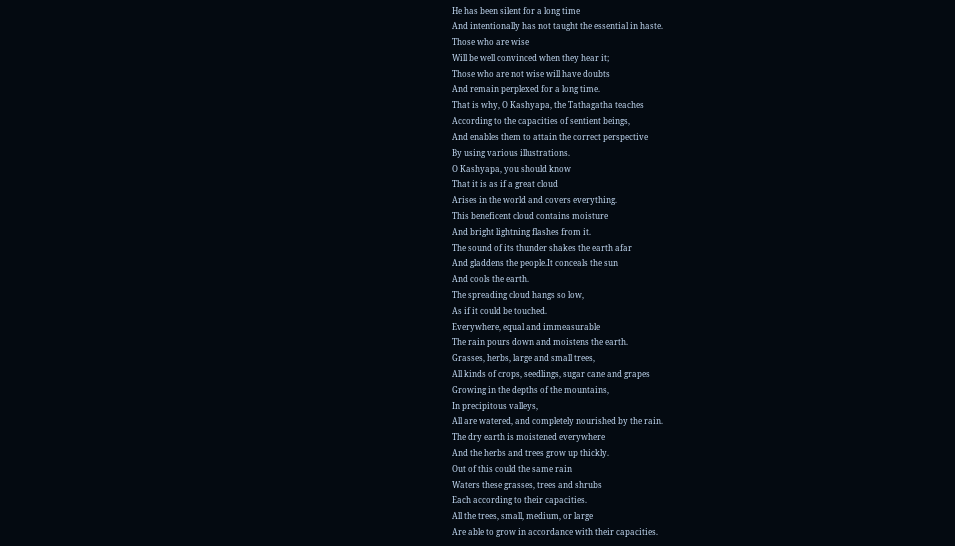He has been silent for a long time
And intentionally has not taught the essential in haste.
Those who are wise
Will be well convinced when they hear it;
Those who are not wise will have doubts
And remain perplexed for a long time.
That is why, O Kashyapa, the Tathagatha teaches
According to the capacities of sentient beings,
And enables them to attain the correct perspective
By using various illustrations.
O Kashyapa, you should know
That it is as if a great cloud
Arises in the world and covers everything.
This beneficent cloud contains moisture
And bright lightning flashes from it.
The sound of its thunder shakes the earth afar
And gladdens the people.It conceals the sun
And cools the earth.
The spreading cloud hangs so low,
As if it could be touched.
Everywhere, equal and immeasurable
The rain pours down and moistens the earth.
Grasses, herbs, large and small trees,
All kinds of crops, seedlings, sugar cane and grapes
Growing in the depths of the mountains,
In precipitous valleys,
All are watered, and completely nourished by the rain.
The dry earth is moistened everywhere
And the herbs and trees grow up thickly.
Out of this could the same rain
Waters these grasses, trees and shrubs
Each according to their capacities.
All the trees, small, medium, or large
Are able to grow in accordance with their capacities.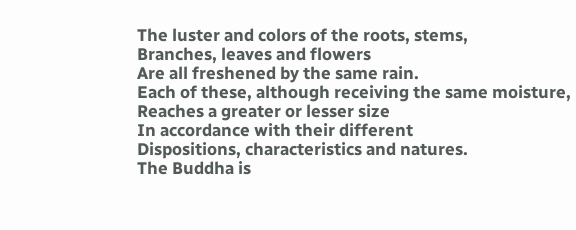The luster and colors of the roots, stems,
Branches, leaves and flowers
Are all freshened by the same rain.
Each of these, although receiving the same moisture,
Reaches a greater or lesser size
In accordance with their different
Dispositions, characteristics and natures.
The Buddha is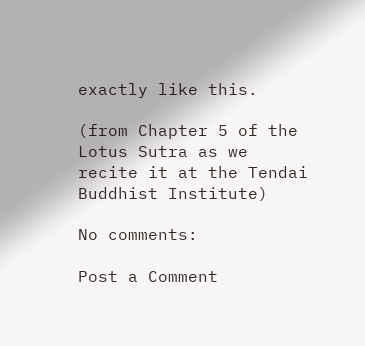exactly like this.

(from Chapter 5 of the Lotus Sutra as we recite it at the Tendai Buddhist Institute)

No comments:

Post a Comment